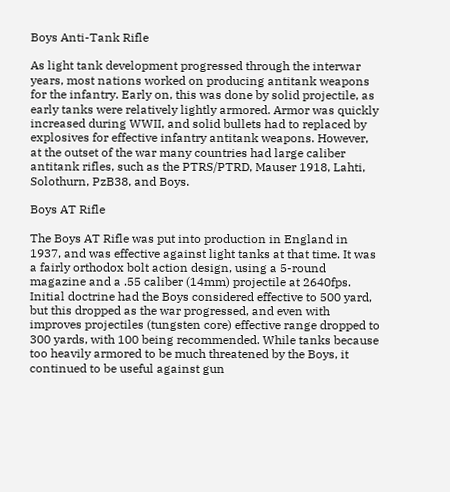Boys Anti-Tank Rifle

As light tank development progressed through the interwar years, most nations worked on producing antitank weapons for the infantry. Early on, this was done by solid projectile, as early tanks were relatively lightly armored. Armor was quickly increased during WWII, and solid bullets had to replaced by explosives for effective infantry antitank weapons. However, at the outset of the war many countries had large caliber antitank rifles, such as the PTRS/PTRD, Mauser 1918, Lahti, Solothurn, PzB38, and Boys.

Boys AT Rifle

The Boys AT Rifle was put into production in England in 1937, and was effective against light tanks at that time. It was a fairly orthodox bolt action design, using a 5-round magazine and a .55 caliber (14mm) projectile at 2640fps. Initial doctrine had the Boys considered effective to 500 yard, but this dropped as the war progressed, and even with improves projectiles (tungsten core) effective range dropped to 300 yards, with 100 being recommended. While tanks because too heavily armored to be much threatened by the Boys, it continued to be useful against gun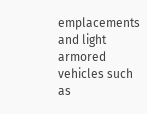emplacements and light armored vehicles such as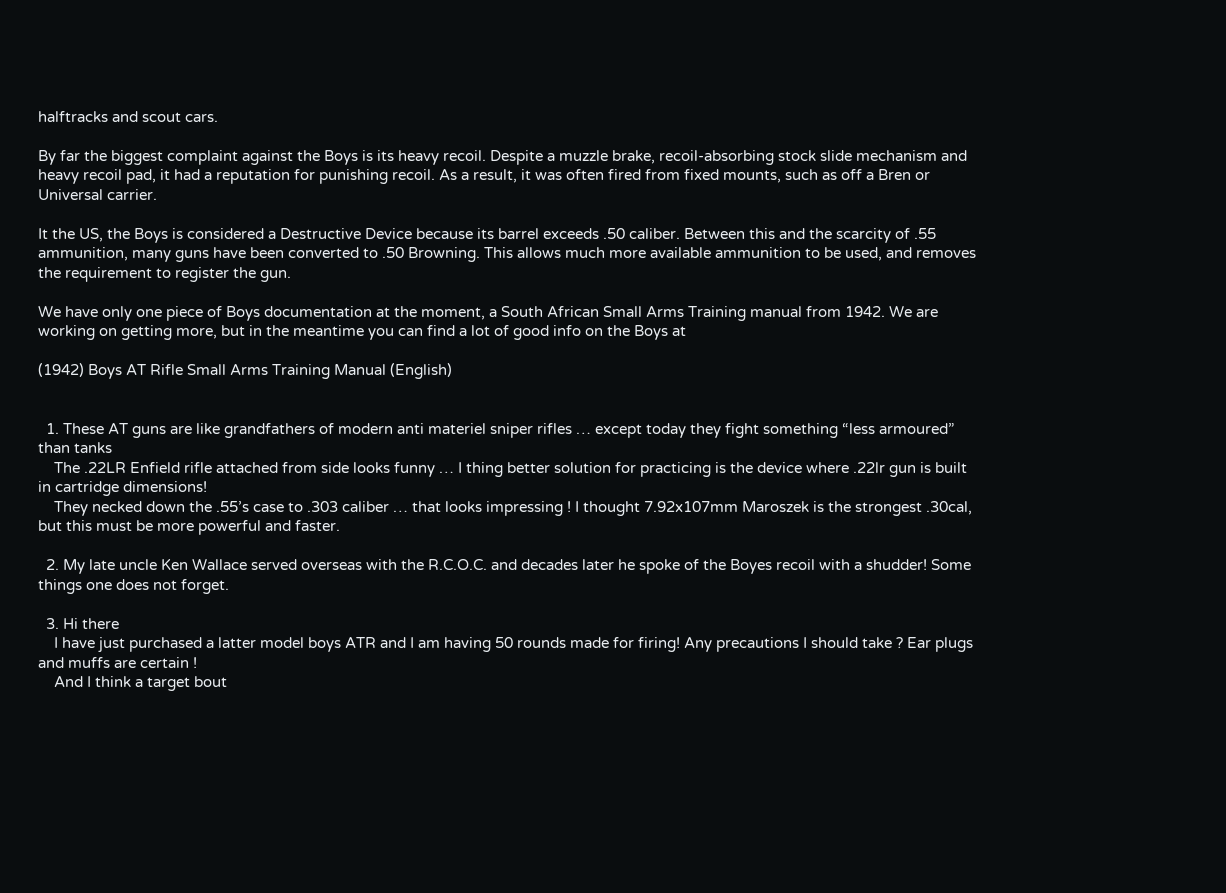halftracks and scout cars.

By far the biggest complaint against the Boys is its heavy recoil. Despite a muzzle brake, recoil-absorbing stock slide mechanism and heavy recoil pad, it had a reputation for punishing recoil. As a result, it was often fired from fixed mounts, such as off a Bren or Universal carrier.

It the US, the Boys is considered a Destructive Device because its barrel exceeds .50 caliber. Between this and the scarcity of .55 ammunition, many guns have been converted to .50 Browning. This allows much more available ammunition to be used, and removes the requirement to register the gun.

We have only one piece of Boys documentation at the moment, a South African Small Arms Training manual from 1942. We are working on getting more, but in the meantime you can find a lot of good info on the Boys at

(1942) Boys AT Rifle Small Arms Training Manual (English)


  1. These AT guns are like grandfathers of modern anti materiel sniper rifles … except today they fight something “less armoured” than tanks
    The .22LR Enfield rifle attached from side looks funny … I thing better solution for practicing is the device where .22lr gun is built in cartridge dimensions!
    They necked down the .55’s case to .303 caliber … that looks impressing ! I thought 7.92x107mm Maroszek is the strongest .30cal, but this must be more powerful and faster.

  2. My late uncle Ken Wallace served overseas with the R.C.O.C. and decades later he spoke of the Boyes recoil with a shudder! Some things one does not forget.

  3. Hi there
    I have just purchased a latter model boys ATR and I am having 50 rounds made for firing! Any precautions I should take ? Ear plugs and muffs are certain !
    And I think a target bout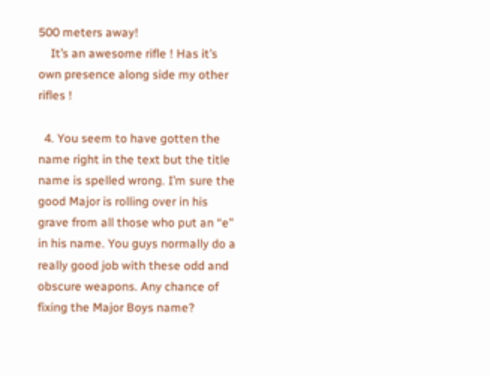500 meters away!
    It’s an awesome rifle ! Has it’s own presence along side my other rifles !

  4. You seem to have gotten the name right in the text but the title name is spelled wrong. I’m sure the good Major is rolling over in his grave from all those who put an “e” in his name. You guys normally do a really good job with these odd and obscure weapons. Any chance of fixing the Major Boys name?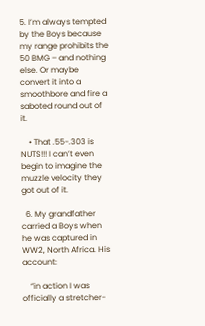5. I’m always tempted by the Boys because my range prohibits the 50 BMG – and nothing else. Or maybe convert it into a smoothbore and fire a saboted round out of it.

    • That .55-.303 is NUTS!!! I can’t even begin to imagine the muzzle velocity they got out of it.

  6. My grandfather carried a Boys when he was captured in WW2, North Africa. His account:

    “in action I was officially a stretcher-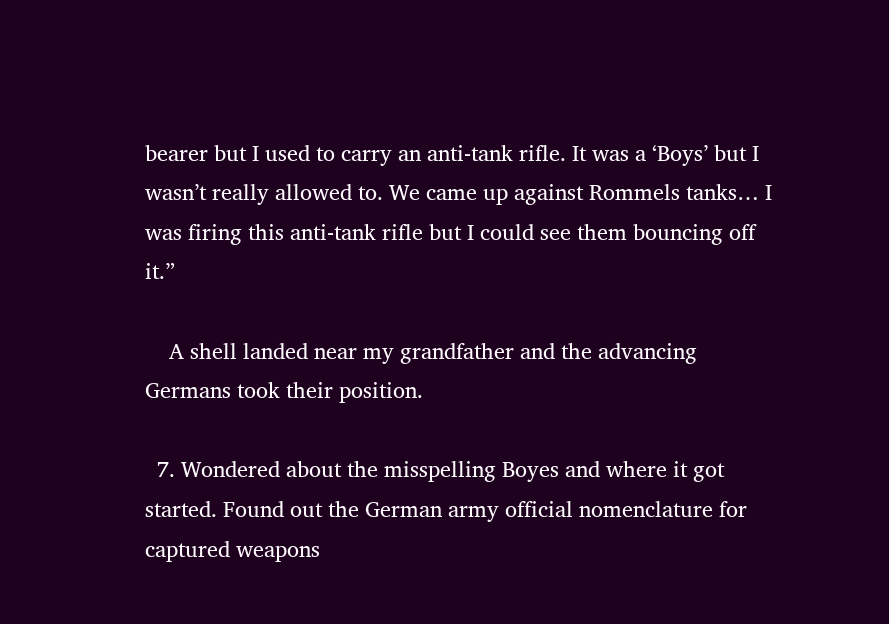bearer but I used to carry an anti-tank rifle. It was a ‘Boys’ but I wasn’t really allowed to. We came up against Rommels tanks… I was firing this anti-tank rifle but I could see them bouncing off it.”

    A shell landed near my grandfather and the advancing Germans took their position.

  7. Wondered about the misspelling Boyes and where it got started. Found out the German army official nomenclature for captured weapons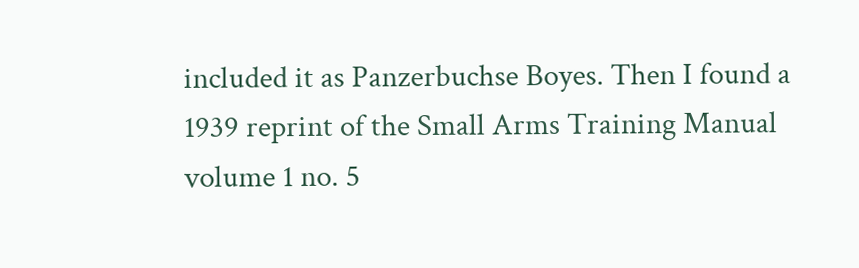included it as Panzerbuchse Boyes. Then I found a 1939 reprint of the Small Arms Training Manual volume 1 no. 5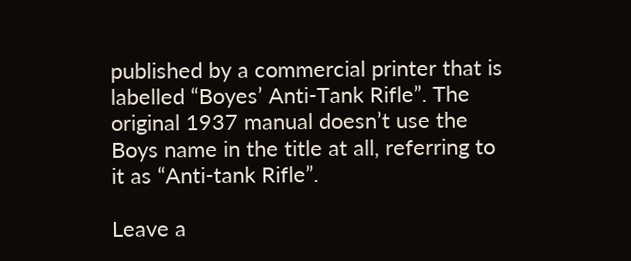published by a commercial printer that is labelled “Boyes’ Anti-Tank Rifle”. The original 1937 manual doesn’t use the Boys name in the title at all, referring to it as “Anti-tank Rifle”.

Leave a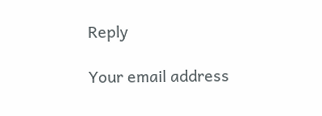Reply

Your email address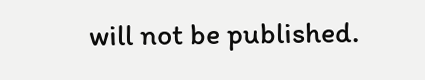will not be published.